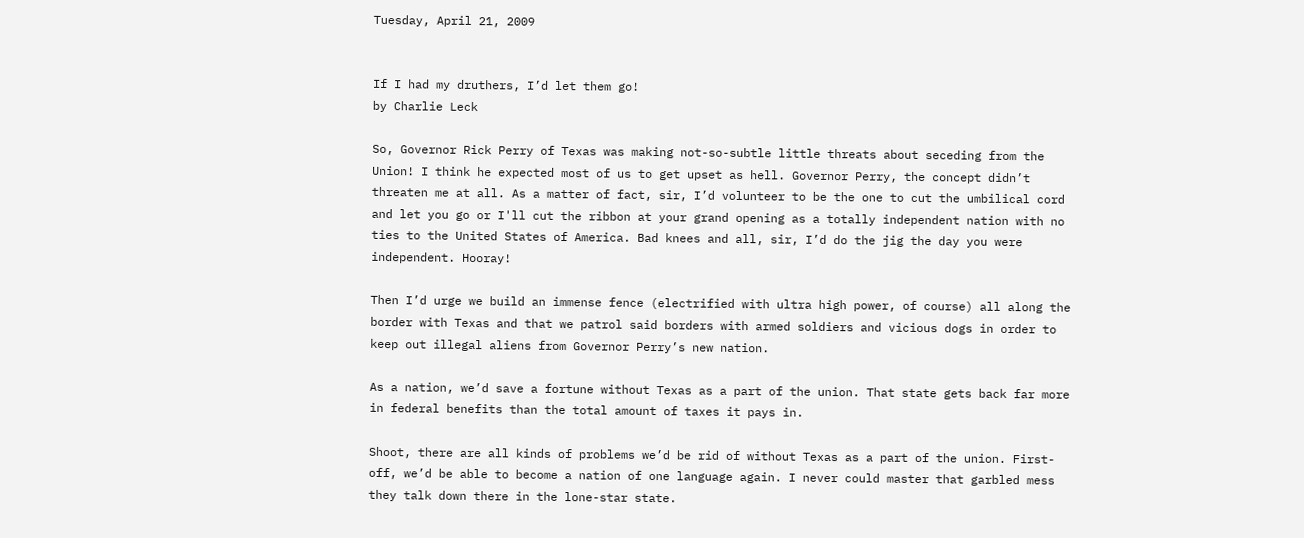Tuesday, April 21, 2009


If I had my druthers, I’d let them go!
by Charlie Leck

So, Governor Rick Perry of Texas was making not-so-subtle little threats about seceding from the Union! I think he expected most of us to get upset as hell. Governor Perry, the concept didn’t threaten me at all. As a matter of fact, sir, I’d volunteer to be the one to cut the umbilical cord and let you go or I'll cut the ribbon at your grand opening as a totally independent nation with no ties to the United States of America. Bad knees and all, sir, I’d do the jig the day you were independent. Hooray!

Then I’d urge we build an immense fence (electrified with ultra high power, of course) all along the border with Texas and that we patrol said borders with armed soldiers and vicious dogs in order to keep out illegal aliens from Governor Perry’s new nation.

As a nation, we’d save a fortune without Texas as a part of the union. That state gets back far more in federal benefits than the total amount of taxes it pays in.

Shoot, there are all kinds of problems we’d be rid of without Texas as a part of the union. First-off, we’d be able to become a nation of one language again. I never could master that garbled mess they talk down there in the lone-star state.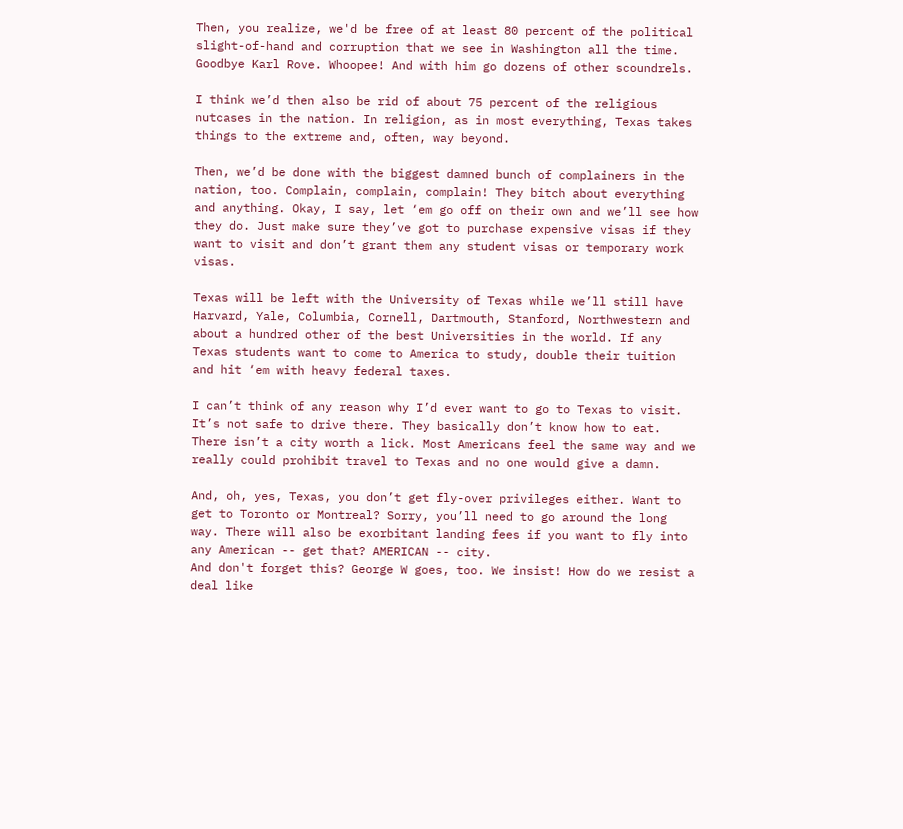Then, you realize, we'd be free of at least 80 percent of the political slight-of-hand and corruption that we see in Washington all the time. Goodbye Karl Rove. Whoopee! And with him go dozens of other scoundrels.

I think we’d then also be rid of about 75 percent of the religious nutcases in the nation. In religion, as in most everything, Texas takes things to the extreme and, often, way beyond.

Then, we’d be done with the biggest damned bunch of complainers in the nation, too. Complain, complain, complain! They bitch about everything and anything. Okay, I say, let ‘em go off on their own and we’ll see how they do. Just make sure they’ve got to purchase expensive visas if they want to visit and don’t grant them any student visas or temporary work visas.

Texas will be left with the University of Texas while we’ll still have Harvard, Yale, Columbia, Cornell, Dartmouth, Stanford, Northwestern and about a hundred other of the best Universities in the world. If any Texas students want to come to America to study, double their tuition and hit ‘em with heavy federal taxes.

I can’t think of any reason why I’d ever want to go to Texas to visit. It’s not safe to drive there. They basically don’t know how to eat. There isn’t a city worth a lick. Most Americans feel the same way and we really could prohibit travel to Texas and no one would give a damn.

And, oh, yes, Texas, you don’t get fly-over privileges either. Want to get to Toronto or Montreal? Sorry, you’ll need to go around the long way. There will also be exorbitant landing fees if you want to fly into any American -- get that? AMERICAN -- city.
And don't forget this? George W goes, too. We insist! How do we resist a deal like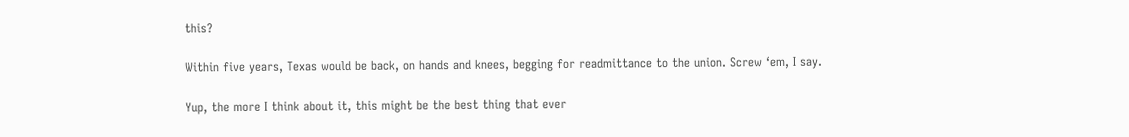this?

Within five years, Texas would be back, on hands and knees, begging for readmittance to the union. Screw ‘em, I say.

Yup, the more I think about it, this might be the best thing that ever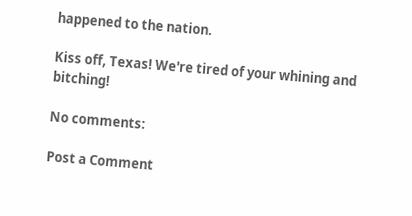happened to the nation.

Kiss off, Texas! We're tired of your whining and bitching!

No comments:

Post a Comment